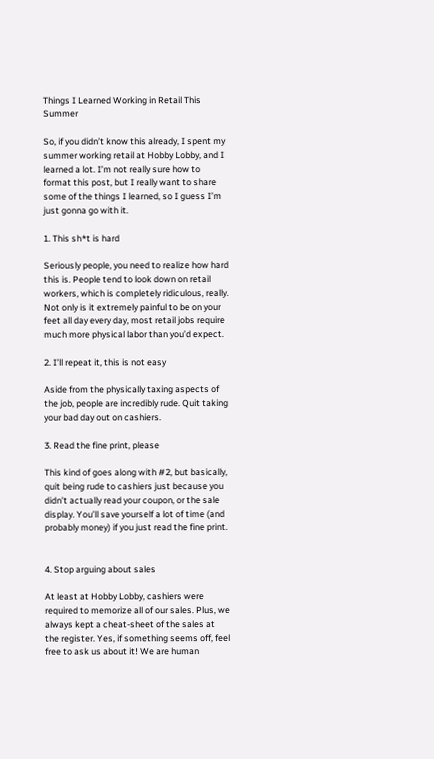Things I Learned Working in Retail This Summer

So, if you didn’t know this already, I spent my summer working retail at Hobby Lobby, and I learned a lot. I’m not really sure how to format this post, but I really want to share some of the things I learned, so I guess I’m just gonna go with it.

1. This sh*t is hard

Seriously people, you need to realize how hard this is. People tend to look down on retail workers, which is completely ridiculous, really. Not only is it extremely painful to be on your feet all day every day, most retail jobs require much more physical labor than you’d expect.

2. I’ll repeat it, this is not easy

Aside from the physically taxing aspects of the job, people are incredibly rude. Quit taking your bad day out on cashiers.

3. Read the fine print, please

This kind of goes along with #2, but basically, quit being rude to cashiers just because you didn’t actually read your coupon, or the sale display. You’ll save yourself a lot of time (and probably money) if you just read the fine print.


4. Stop arguing about sales

At least at Hobby Lobby, cashiers were required to memorize all of our sales. Plus, we always kept a cheat-sheet of the sales at the register. Yes, if something seems off, feel free to ask us about it! We are human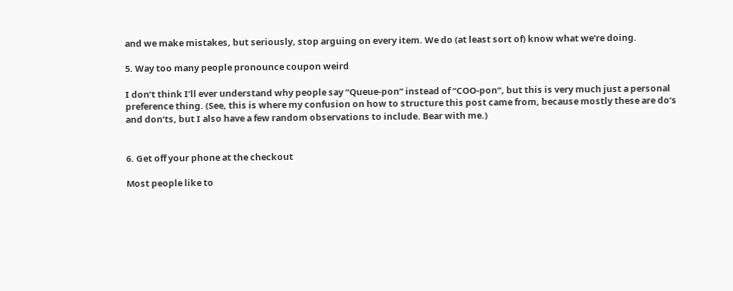and we make mistakes, but seriously, stop arguing on every item. We do (at least sort of) know what we’re doing.

5. Way too many people pronounce coupon weird

I don’t think I’ll ever understand why people say “Queue-pon” instead of “COO-pon”, but this is very much just a personal preference thing. (See, this is where my confusion on how to structure this post came from, because mostly these are do’s and don’ts, but I also have a few random observations to include. Bear with me.)


6. Get off your phone at the checkout

Most people like to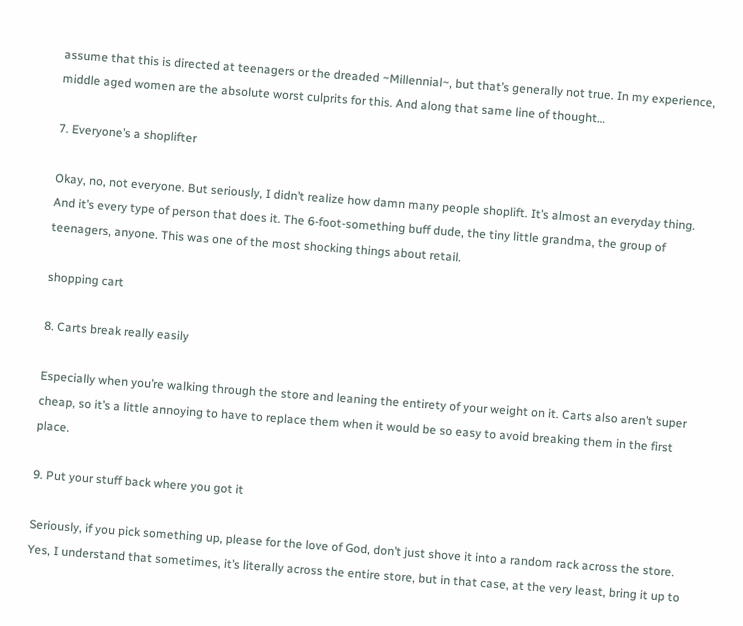assume that this is directed at teenagers or the dreaded ~Millennial~, but that’s generally not true. In my experience, middle aged women are the absolute worst culprits for this. And along that same line of thought…

7. Everyone’s a shoplifter

Okay, no, not everyone. But seriously, I didn’t realize how damn many people shoplift. It’s almost an everyday thing. And it’s every type of person that does it. The 6-foot-something buff dude, the tiny little grandma, the group of teenagers, anyone. This was one of the most shocking things about retail.

shopping cart

8. Carts break really easily

Especially when you’re walking through the store and leaning the entirety of your weight on it. Carts also aren’t super cheap, so it’s a little annoying to have to replace them when it would be so easy to avoid breaking them in the first place.

9. Put your stuff back where you got it

Seriously, if you pick something up, please for the love of God, don’t just shove it into a random rack across the store. Yes, I understand that sometimes, it’s literally across the entire store, but in that case, at the very least, bring it up to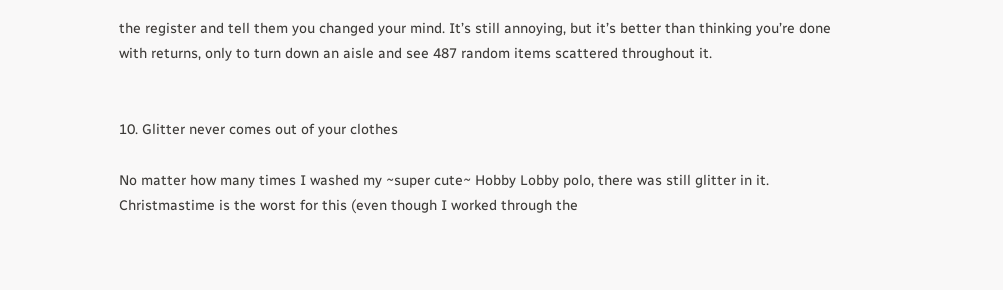the register and tell them you changed your mind. It’s still annoying, but it’s better than thinking you’re done with returns, only to turn down an aisle and see 487 random items scattered throughout it.


10. Glitter never comes out of your clothes

No matter how many times I washed my ~super cute~ Hobby Lobby polo, there was still glitter in it. Christmastime is the worst for this (even though I worked through the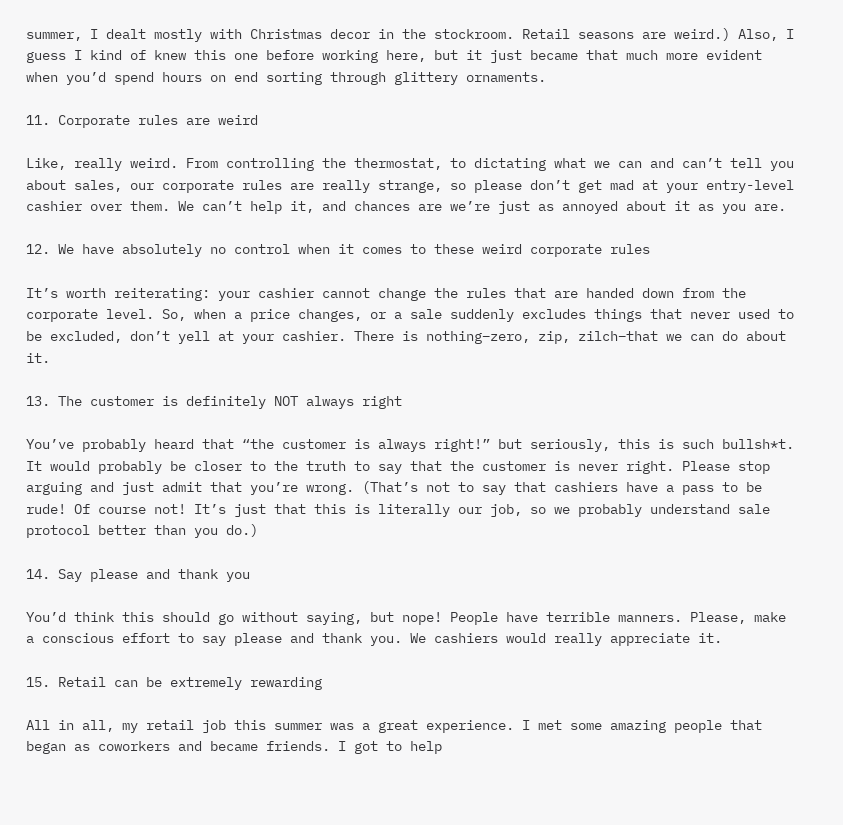summer, I dealt mostly with Christmas decor in the stockroom. Retail seasons are weird.) Also, I guess I kind of knew this one before working here, but it just became that much more evident when you’d spend hours on end sorting through glittery ornaments.

11. Corporate rules are weird

Like, really weird. From controlling the thermostat, to dictating what we can and can’t tell you about sales, our corporate rules are really strange, so please don’t get mad at your entry-level cashier over them. We can’t help it, and chances are we’re just as annoyed about it as you are.

12. We have absolutely no control when it comes to these weird corporate rules

It’s worth reiterating: your cashier cannot change the rules that are handed down from the corporate level. So, when a price changes, or a sale suddenly excludes things that never used to be excluded, don’t yell at your cashier. There is nothing–zero, zip, zilch–that we can do about it.

13. The customer is definitely NOT always right

You’ve probably heard that “the customer is always right!” but seriously, this is such bullsh*t. It would probably be closer to the truth to say that the customer is never right. Please stop arguing and just admit that you’re wrong. (That’s not to say that cashiers have a pass to be rude! Of course not! It’s just that this is literally our job, so we probably understand sale protocol better than you do.)

14. Say please and thank you

You’d think this should go without saying, but nope! People have terrible manners. Please, make a conscious effort to say please and thank you. We cashiers would really appreciate it.

15. Retail can be extremely rewarding

All in all, my retail job this summer was a great experience. I met some amazing people that began as coworkers and became friends. I got to help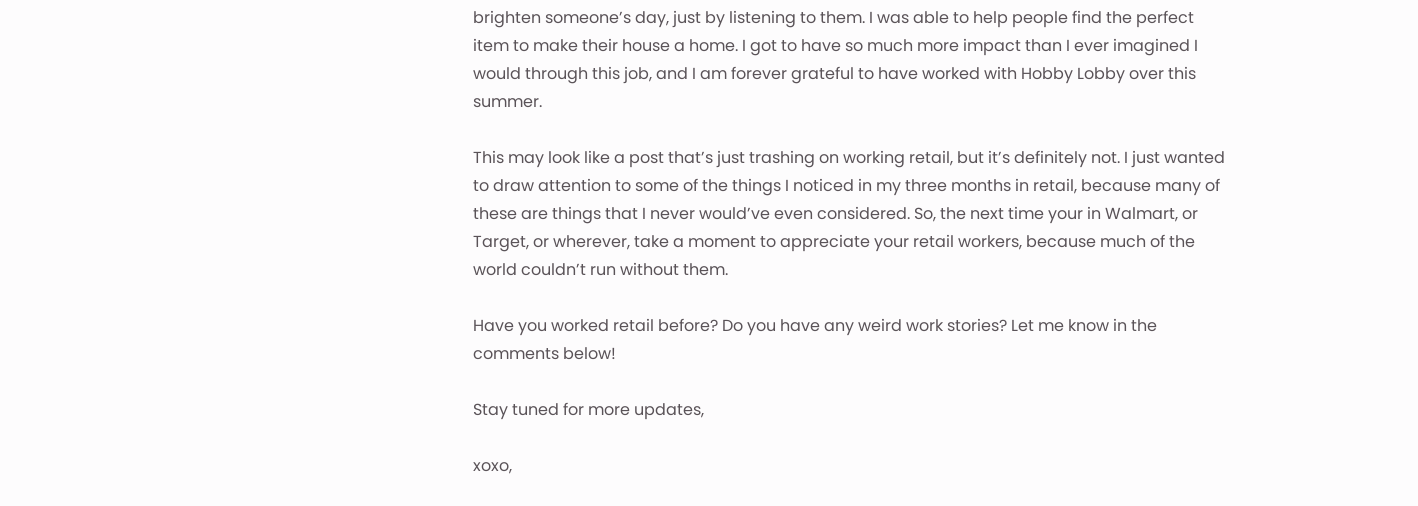brighten someone’s day, just by listening to them. I was able to help people find the perfect item to make their house a home. I got to have so much more impact than I ever imagined I would through this job, and I am forever grateful to have worked with Hobby Lobby over this summer.

This may look like a post that’s just trashing on working retail, but it’s definitely not. I just wanted to draw attention to some of the things I noticed in my three months in retail, because many of these are things that I never would’ve even considered. So, the next time your in Walmart, or Target, or wherever, take a moment to appreciate your retail workers, because much of the world couldn’t run without them.

Have you worked retail before? Do you have any weird work stories? Let me know in the comments below!

Stay tuned for more updates,

xoxo,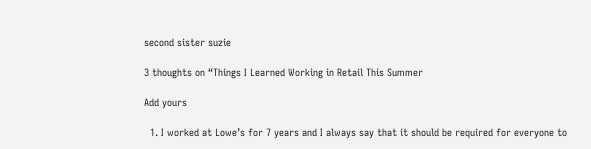second sister suzie

3 thoughts on “Things I Learned Working in Retail This Summer

Add yours

  1. I worked at Lowe’s for 7 years and I always say that it should be required for everyone to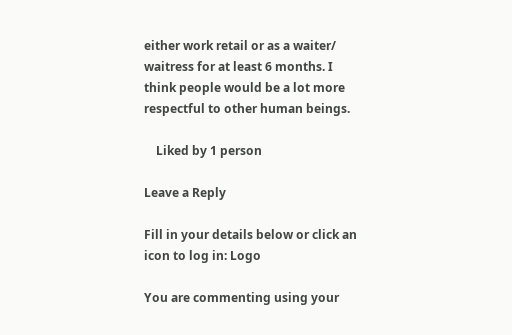either work retail or as a waiter/ waitress for at least 6 months. I think people would be a lot more respectful to other human beings.

    Liked by 1 person

Leave a Reply

Fill in your details below or click an icon to log in: Logo

You are commenting using your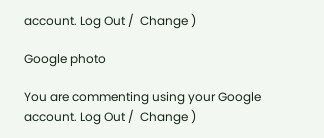account. Log Out /  Change )

Google photo

You are commenting using your Google account. Log Out /  Change )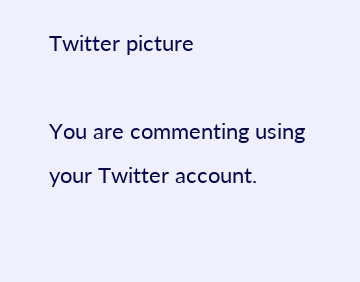Twitter picture

You are commenting using your Twitter account.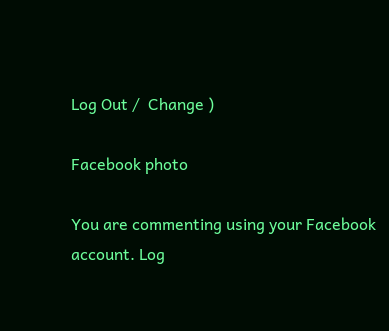Log Out /  Change )

Facebook photo

You are commenting using your Facebook account. Log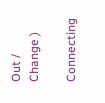Out /  Change )

Connecting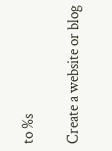to %s

Create a website or blog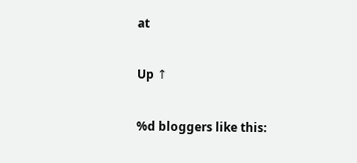at

Up ↑

%d bloggers like this: